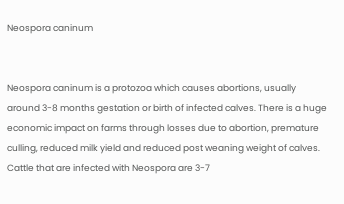Neospora caninum


Neospora caninum is a protozoa which causes abortions, usually around 3-8 months gestation or birth of infected calves. There is a huge economic impact on farms through losses due to abortion, premature culling, reduced milk yield and reduced post weaning weight of calves. Cattle that are infected with Neospora are 3-7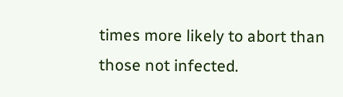times more likely to abort than those not infected.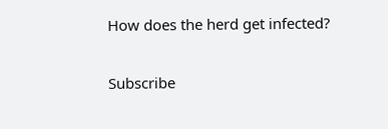How does the herd get infected?

Subscribe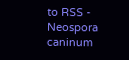to RSS - Neospora caninum